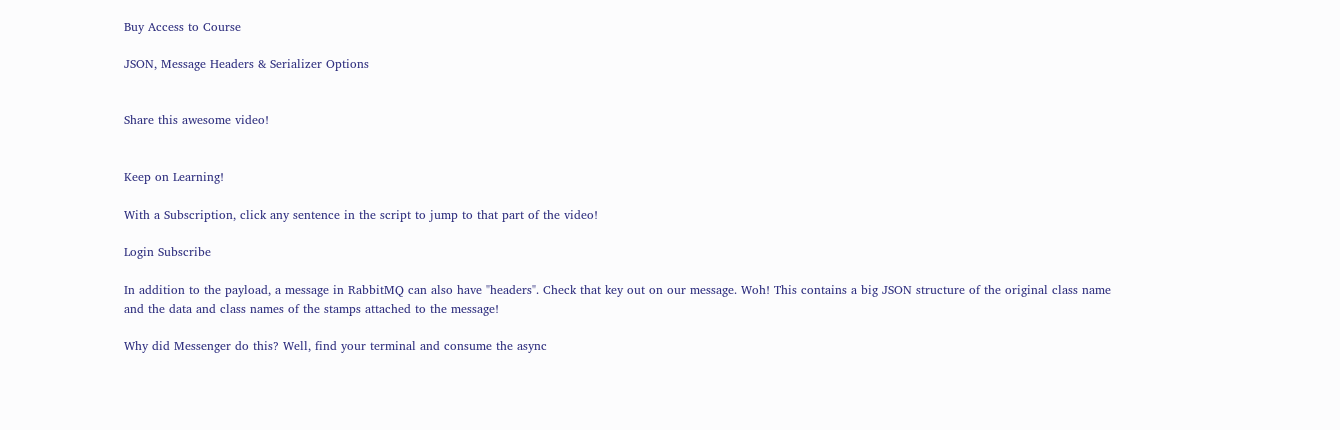Buy Access to Course

JSON, Message Headers & Serializer Options


Share this awesome video!


Keep on Learning!

With a Subscription, click any sentence in the script to jump to that part of the video!

Login Subscribe

In addition to the payload, a message in RabbitMQ can also have "headers". Check that key out on our message. Woh! This contains a big JSON structure of the original class name and the data and class names of the stamps attached to the message!

Why did Messenger do this? Well, find your terminal and consume the async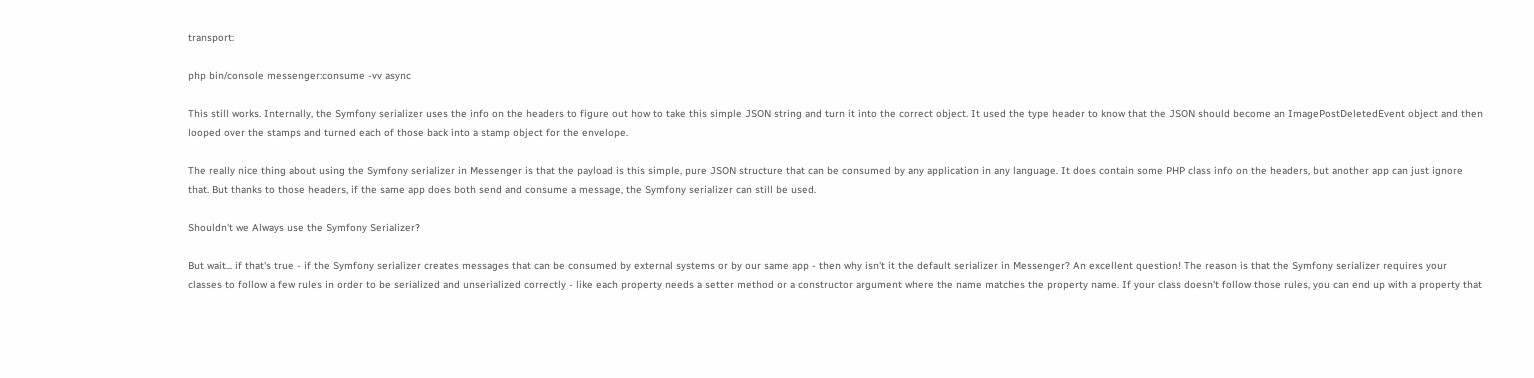transport:

php bin/console messenger:consume -vv async

This still works. Internally, the Symfony serializer uses the info on the headers to figure out how to take this simple JSON string and turn it into the correct object. It used the type header to know that the JSON should become an ImagePostDeletedEvent object and then looped over the stamps and turned each of those back into a stamp object for the envelope.

The really nice thing about using the Symfony serializer in Messenger is that the payload is this simple, pure JSON structure that can be consumed by any application in any language. It does contain some PHP class info on the headers, but another app can just ignore that. But thanks to those headers, if the same app does both send and consume a message, the Symfony serializer can still be used.

Shouldn't we Always use the Symfony Serializer?

But wait... if that's true - if the Symfony serializer creates messages that can be consumed by external systems or by our same app - then why isn't it the default serializer in Messenger? An excellent question! The reason is that the Symfony serializer requires your classes to follow a few rules in order to be serialized and unserialized correctly - like each property needs a setter method or a constructor argument where the name matches the property name. If your class doesn't follow those rules, you can end up with a property that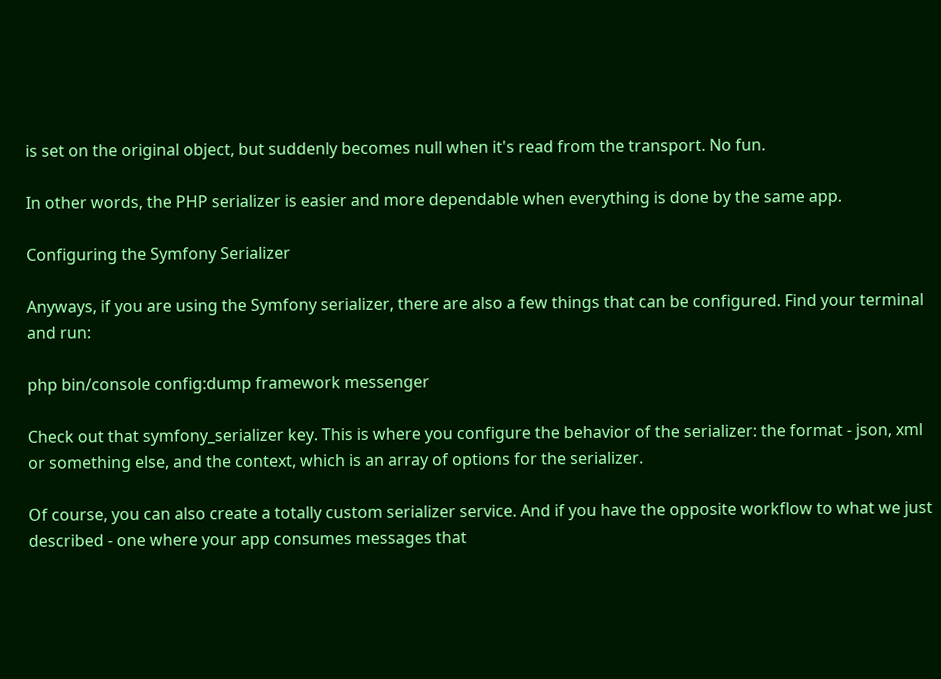is set on the original object, but suddenly becomes null when it's read from the transport. No fun.

In other words, the PHP serializer is easier and more dependable when everything is done by the same app.

Configuring the Symfony Serializer

Anyways, if you are using the Symfony serializer, there are also a few things that can be configured. Find your terminal and run:

php bin/console config:dump framework messenger

Check out that symfony_serializer key. This is where you configure the behavior of the serializer: the format - json, xml or something else, and the context, which is an array of options for the serializer.

Of course, you can also create a totally custom serializer service. And if you have the opposite workflow to what we just described - one where your app consumes messages that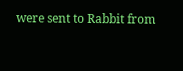were sent to Rabbit from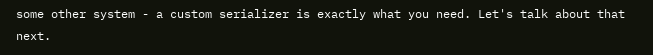some other system - a custom serializer is exactly what you need. Let's talk about that next.